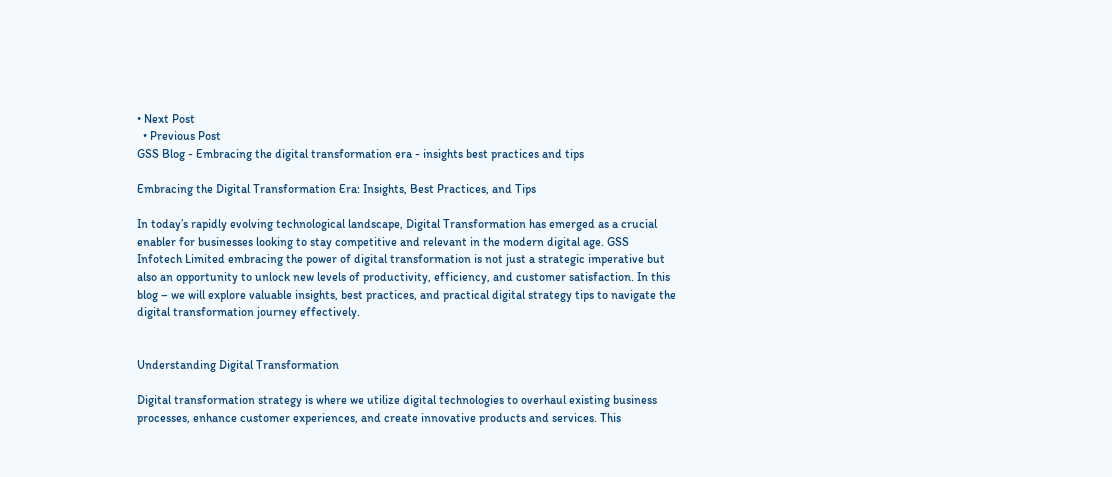• Next Post
  • Previous Post
GSS Blog - Embracing the digital transformation era - insights best practices and tips

Embracing the Digital Transformation Era: Insights, Best Practices, and Tips

In today’s rapidly evolving technological landscape, Digital Transformation has emerged as a crucial enabler for businesses looking to stay competitive and relevant in the modern digital age. GSS Infotech Limited embracing the power of digital transformation is not just a strategic imperative but also an opportunity to unlock new levels of productivity, efficiency, and customer satisfaction. In this blog – we will explore valuable insights, best practices, and practical digital strategy tips to navigate the digital transformation journey effectively.


Understanding Digital Transformation

Digital transformation strategy is where we utilize digital technologies to overhaul existing business processes, enhance customer experiences, and create innovative products and services. This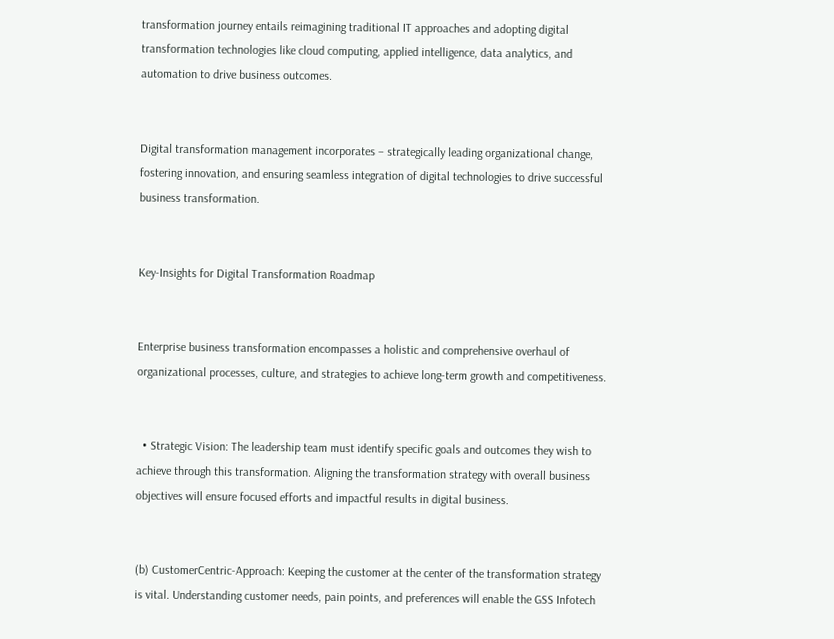transformation journey entails reimagining traditional IT approaches and adopting digital transformation technologies like cloud computing, applied intelligence, data analytics, and automation to drive business outcomes.


Digital transformation management incorporates – strategically leading organizational change, fostering innovation, and ensuring seamless integration of digital technologies to drive successful business transformation.


Key-Insights for Digital Transformation Roadmap


Enterprise business transformation encompasses a holistic and comprehensive overhaul of organizational processes, culture, and strategies to achieve long-term growth and competitiveness.


  • Strategic Vision: The leadership team must identify specific goals and outcomes they wish to achieve through this transformation. Aligning the transformation strategy with overall business objectives will ensure focused efforts and impactful results in digital business.


(b) CustomerCentric-Approach: Keeping the customer at the center of the transformation strategy is vital. Understanding customer needs, pain points, and preferences will enable the GSS Infotech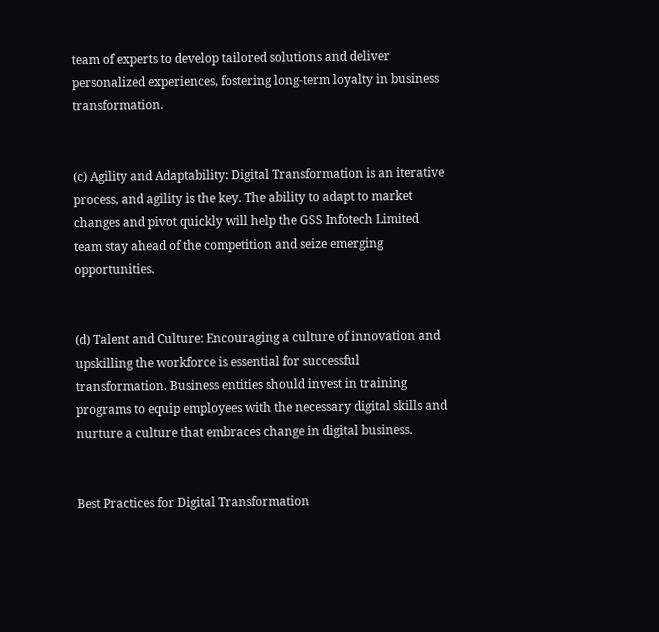team of experts to develop tailored solutions and deliver personalized experiences, fostering long-term loyalty in business transformation.


(c) Agility and Adaptability: Digital Transformation is an iterative process, and agility is the key. The ability to adapt to market changes and pivot quickly will help the GSS Infotech Limited team stay ahead of the competition and seize emerging opportunities.


(d) Talent and Culture: Encouraging a culture of innovation and upskilling the workforce is essential for successful transformation. Business entities should invest in training programs to equip employees with the necessary digital skills and nurture a culture that embraces change in digital business.


Best Practices for Digital Transformation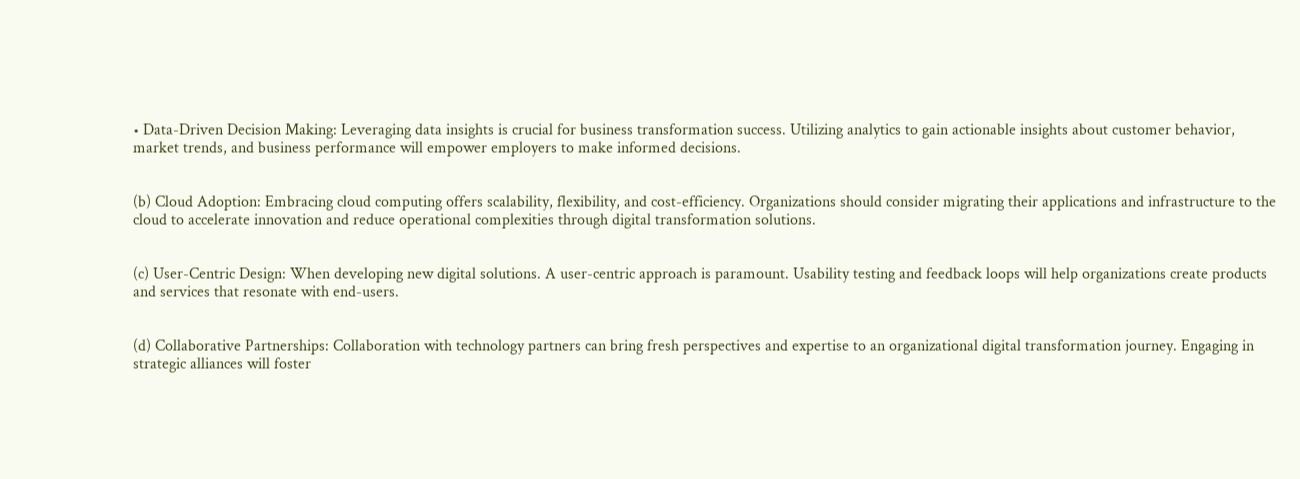• Data-Driven Decision Making: Leveraging data insights is crucial for business transformation success. Utilizing analytics to gain actionable insights about customer behavior, market trends, and business performance will empower employers to make informed decisions.


(b) Cloud Adoption: Embracing cloud computing offers scalability, flexibility, and cost-efficiency. Organizations should consider migrating their applications and infrastructure to the cloud to accelerate innovation and reduce operational complexities through digital transformation solutions.


(c) User-Centric Design: When developing new digital solutions. A user-centric approach is paramount. Usability testing and feedback loops will help organizations create products and services that resonate with end-users.


(d) Collaborative Partnerships: Collaboration with technology partners can bring fresh perspectives and expertise to an organizational digital transformation journey. Engaging in strategic alliances will foster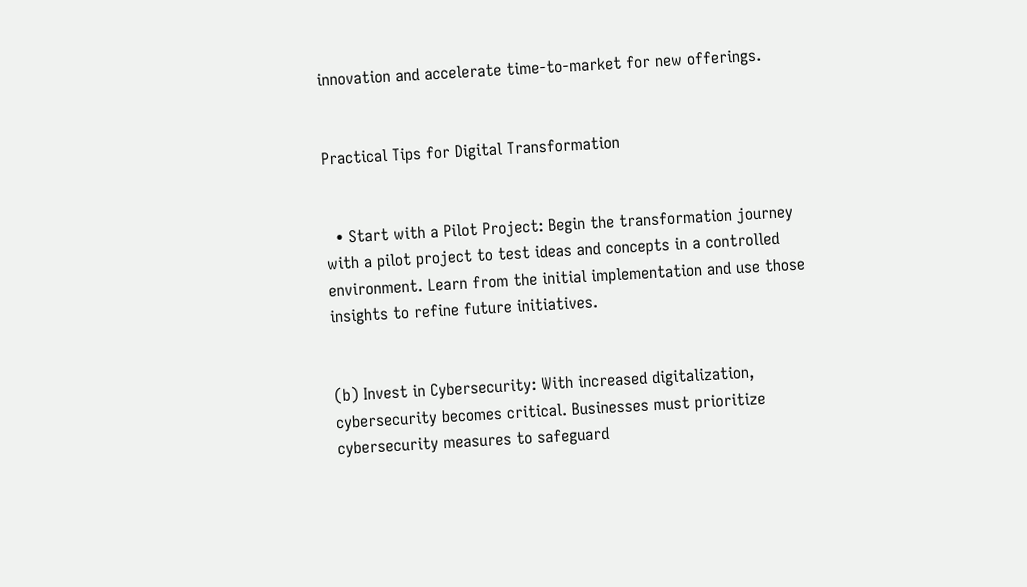innovation and accelerate time-to-market for new offerings.


Practical Tips for Digital Transformation


  • Start with a Pilot Project: Begin the transformation journey with a pilot project to test ideas and concepts in a controlled environment. Learn from the initial implementation and use those insights to refine future initiatives.


(b) Invest in Cybersecurity: With increased digitalization, cybersecurity becomes critical. Businesses must prioritize cybersecurity measures to safeguard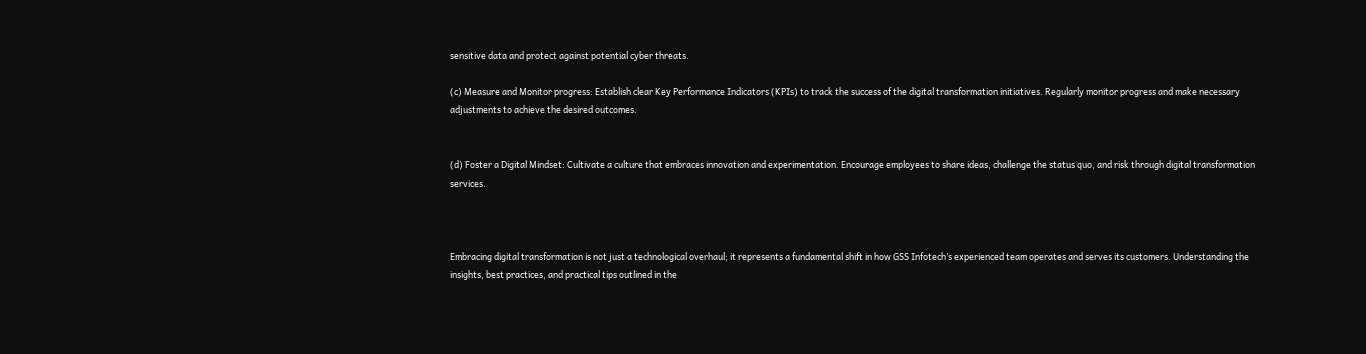sensitive data and protect against potential cyber threats.

(c) Measure and Monitor progress: Establish clear Key Performance Indicators (KPIs) to track the success of the digital transformation initiatives. Regularly monitor progress and make necessary adjustments to achieve the desired outcomes.


(d) Foster a Digital Mindset: Cultivate a culture that embraces innovation and experimentation. Encourage employees to share ideas, challenge the status quo, and risk through digital transformation services.



Embracing digital transformation is not just a technological overhaul; it represents a fundamental shift in how GSS Infotech’s experienced team operates and serves its customers. Understanding the insights, best practices, and practical tips outlined in the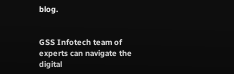blog.


GSS Infotech team of experts can navigate the digital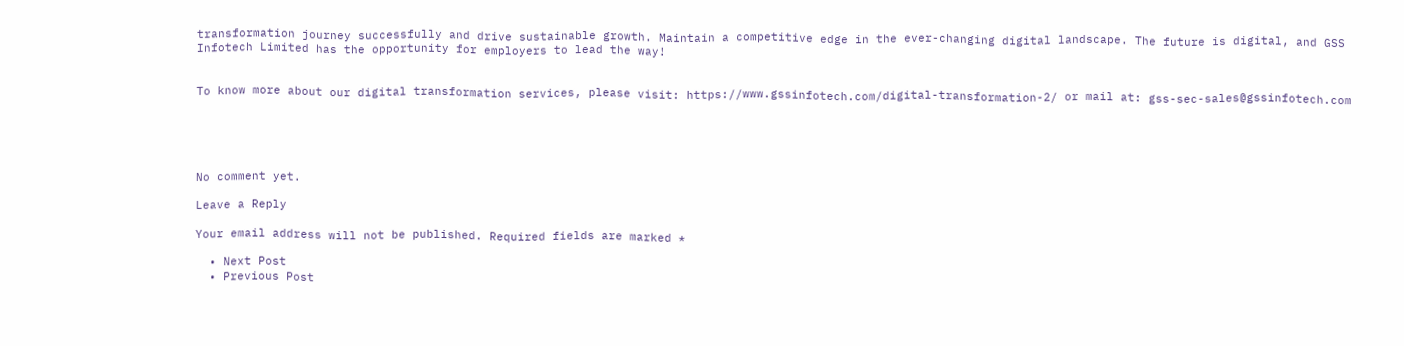transformation journey successfully and drive sustainable growth. Maintain a competitive edge in the ever-changing digital landscape. The future is digital, and GSS Infotech Limited has the opportunity for employers to lead the way!


To know more about our digital transformation services, please visit: https://www.gssinfotech.com/digital-transformation-2/ or mail at: gss-sec-sales@gssinfotech.com





No comment yet.

Leave a Reply

Your email address will not be published. Required fields are marked *

  • Next Post
  • Previous Post